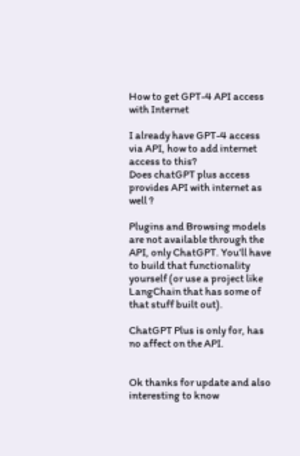How to get GPT-4 API access with Internet

I already have GPT-4 access via API, how to add internet access to this?
Does chatGPT plus access provides API with internet as well ?

Plugins and Browsing models are not available through the API, only ChatGPT. You’ll have to build that functionality yourself (or use a project like LangChain that has some of that stuff built out).

ChatGPT Plus is only for, has no affect on the API.


Ok thanks for update and also interesting to know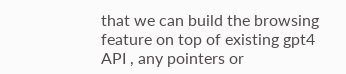that we can build the browsing feature on top of existing gpt4 API , any pointers or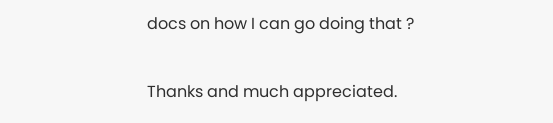docs on how I can go doing that ?

Thanks and much appreciated.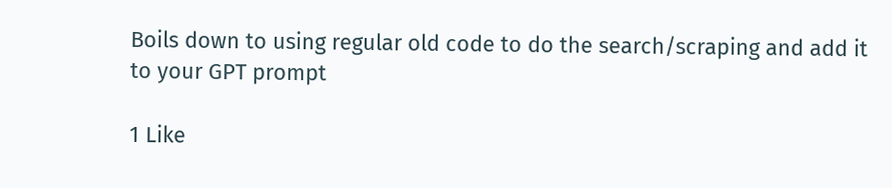Boils down to using regular old code to do the search/scraping and add it to your GPT prompt

1 Like